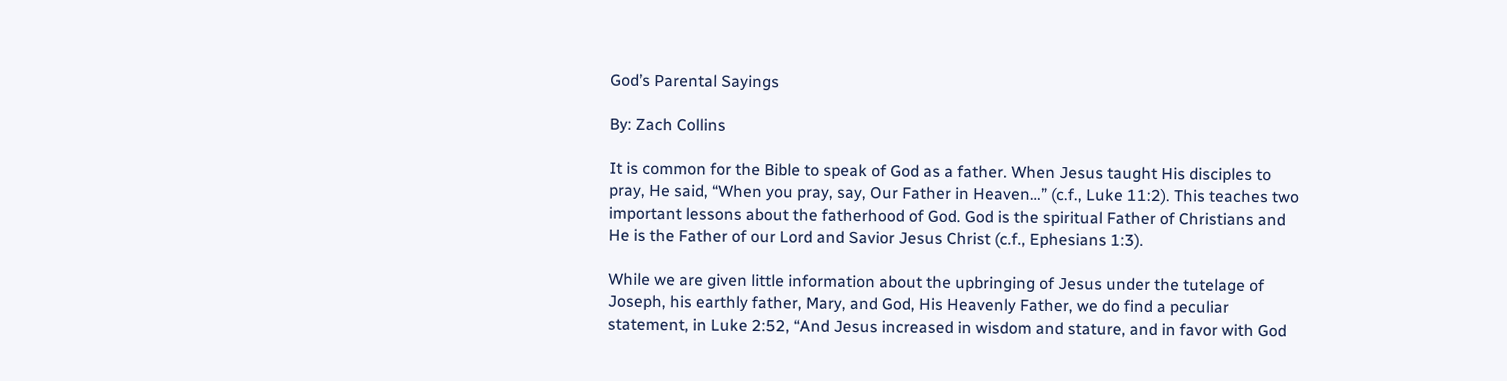God’s Parental Sayings

By: Zach Collins

It is common for the Bible to speak of God as a father. When Jesus taught His disciples to pray, He said, “When you pray, say, Our Father in Heaven…” (c.f., Luke 11:2). This teaches two important lessons about the fatherhood of God. God is the spiritual Father of Christians and He is the Father of our Lord and Savior Jesus Christ (c.f., Ephesians 1:3).

While we are given little information about the upbringing of Jesus under the tutelage of Joseph, his earthly father, Mary, and God, His Heavenly Father, we do find a peculiar statement, in Luke 2:52, “And Jesus increased in wisdom and stature, and in favor with God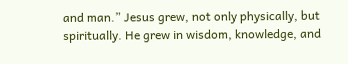and man.” Jesus grew, not only physically, but spiritually. He grew in wisdom, knowledge, and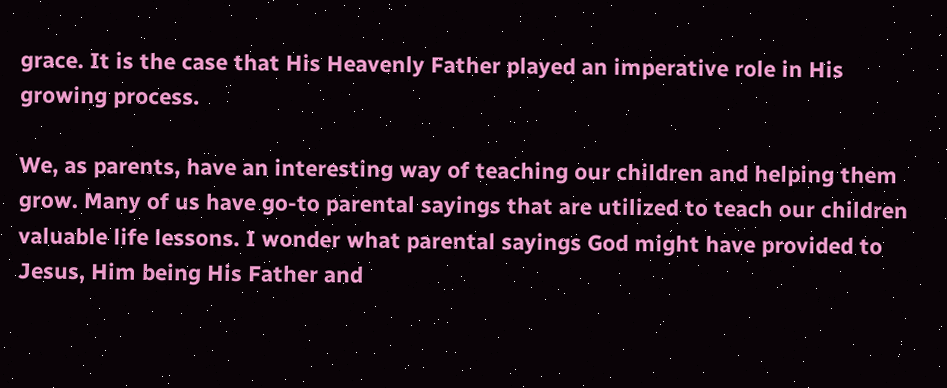grace. It is the case that His Heavenly Father played an imperative role in His growing process.

We, as parents, have an interesting way of teaching our children and helping them grow. Many of us have go-to parental sayings that are utilized to teach our children valuable life lessons. I wonder what parental sayings God might have provided to Jesus, Him being His Father and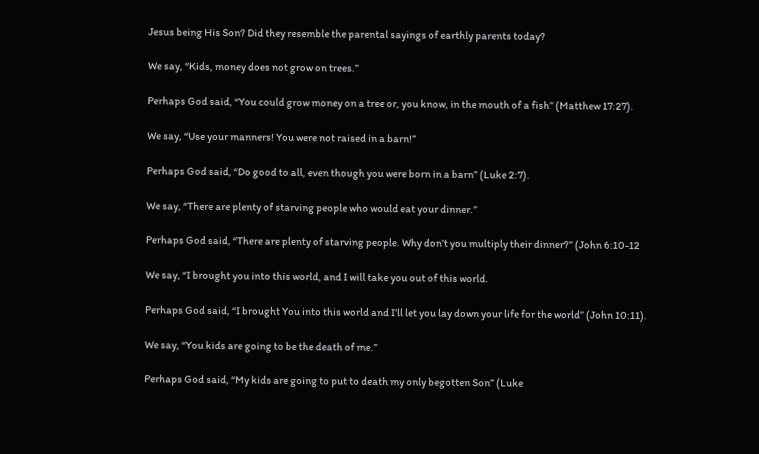Jesus being His Son? Did they resemble the parental sayings of earthly parents today?

We say, “Kids, money does not grow on trees.”

Perhaps God said, “You could grow money on a tree or, you know, in the mouth of a fish” (Matthew 17:27).

We say, “Use your manners! You were not raised in a barn!”

Perhaps God said, “Do good to all, even though you were born in a barn” (Luke 2:7).

We say, “There are plenty of starving people who would eat your dinner.”

Perhaps God said, “There are plenty of starving people. Why don’t you multiply their dinner?” (John 6:10-12

We say, “I brought you into this world, and I will take you out of this world.

Perhaps God said, “I brought You into this world and I’ll let you lay down your life for the world” (John 10:11).

We say, “You kids are going to be the death of me.”

Perhaps God said, “My kids are going to put to death my only begotten Son” (Luke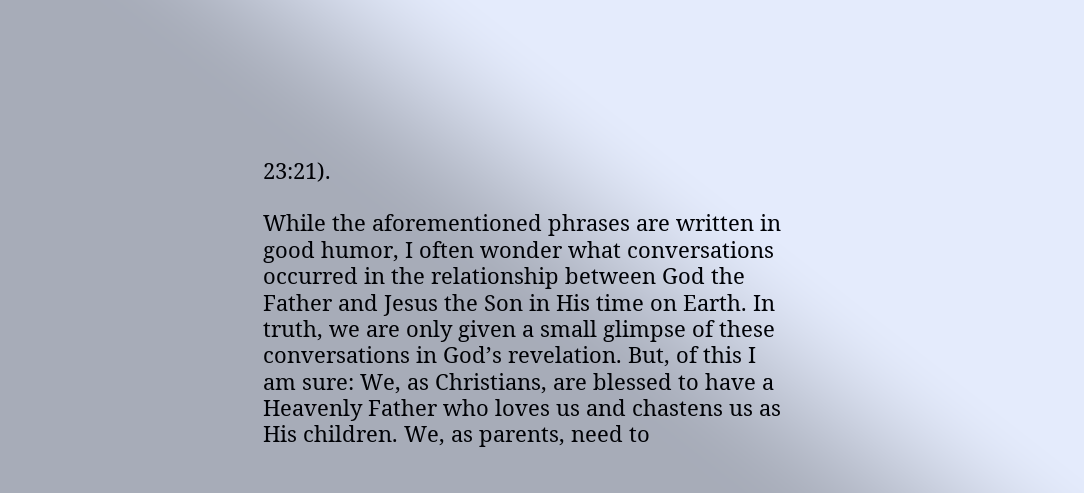23:21).

While the aforementioned phrases are written in good humor, I often wonder what conversations occurred in the relationship between God the Father and Jesus the Son in His time on Earth. In truth, we are only given a small glimpse of these conversations in God’s revelation. But, of this I am sure: We, as Christians, are blessed to have a Heavenly Father who loves us and chastens us as His children. We, as parents, need to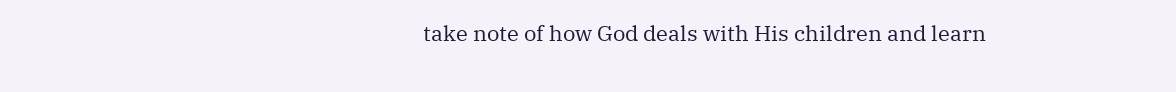take note of how God deals with His children and learn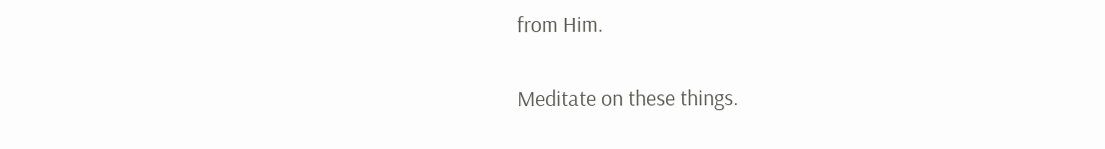from Him.

Meditate on these things.